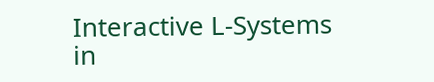Interactive L-Systems in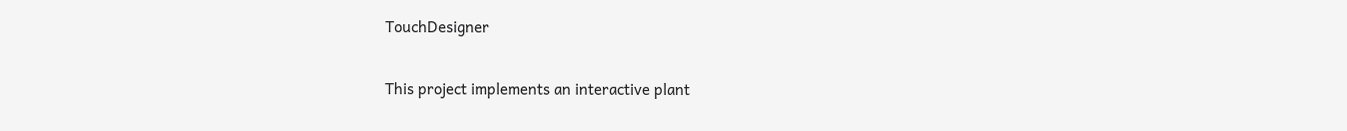TouchDesigner

This project implements an interactive plant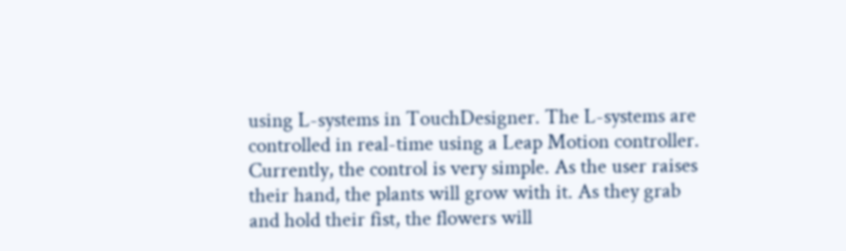using L-systems in TouchDesigner. The L-systems are controlled in real-time using a Leap Motion controller. Currently, the control is very simple. As the user raises their hand, the plants will grow with it. As they grab and hold their fist, the flowers will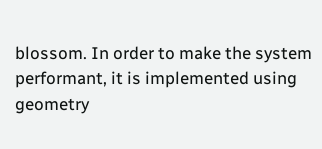blossom. In order to make the system performant, it is implemented using geometry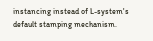instancing instead of L-system's default stamping mechanism.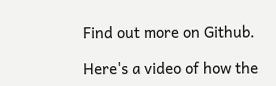Find out more on Github.

Here's a video of how the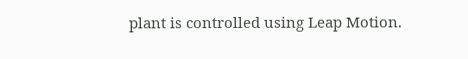plant is controlled using Leap Motion.